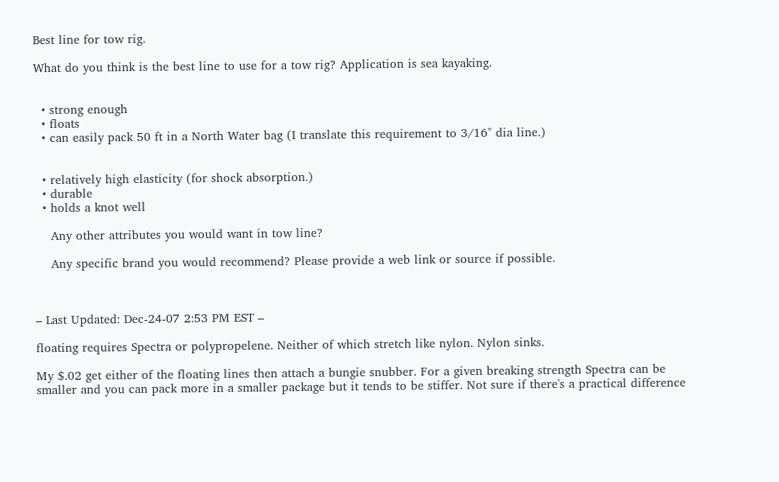Best line for tow rig.

What do you think is the best line to use for a tow rig? Application is sea kayaking.


  • strong enough
  • floats
  • can easily pack 50 ft in a North Water bag (I translate this requirement to 3/16" dia line.)


  • relatively high elasticity (for shock absorption.)
  • durable
  • holds a knot well

    Any other attributes you would want in tow line?

    Any specific brand you would recommend? Please provide a web link or source if possible.



– Last Updated: Dec-24-07 2:53 PM EST –

floating requires Spectra or polypropelene. Neither of which stretch like nylon. Nylon sinks.

My $.02 get either of the floating lines then attach a bungie snubber. For a given breaking strength Spectra can be smaller and you can pack more in a smaller package but it tends to be stiffer. Not sure if there's a practical difference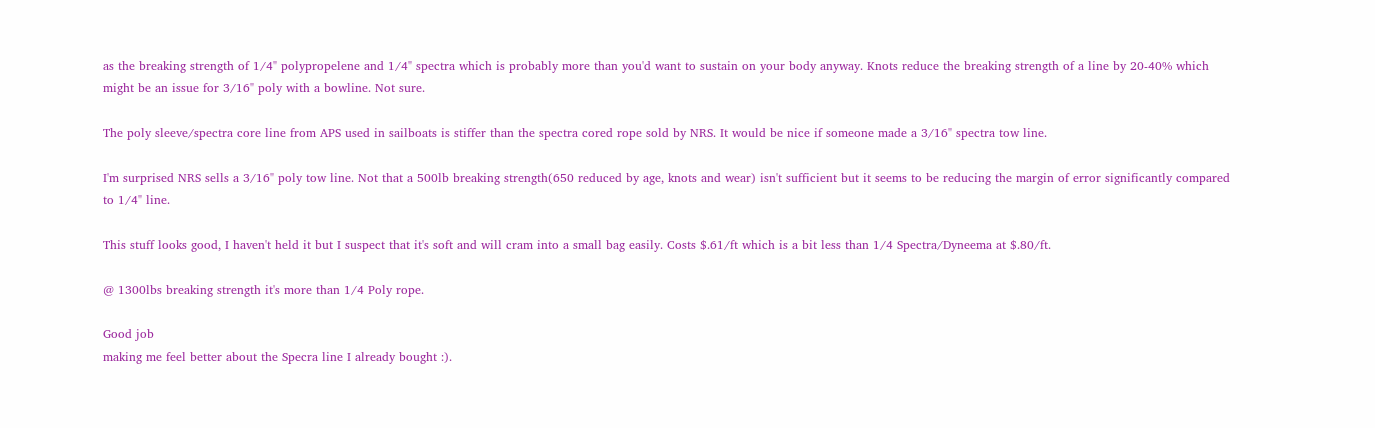as the breaking strength of 1/4" polypropelene and 1/4" spectra which is probably more than you'd want to sustain on your body anyway. Knots reduce the breaking strength of a line by 20-40% which might be an issue for 3/16" poly with a bowline. Not sure.

The poly sleeve/spectra core line from APS used in sailboats is stiffer than the spectra cored rope sold by NRS. It would be nice if someone made a 3/16" spectra tow line.

I'm surprised NRS sells a 3/16" poly tow line. Not that a 500lb breaking strength(650 reduced by age, knots and wear) isn't sufficient but it seems to be reducing the margin of error significantly compared to 1/4" line.

This stuff looks good, I haven't held it but I suspect that it's soft and will cram into a small bag easily. Costs $.61/ft which is a bit less than 1/4 Spectra/Dyneema at $.80/ft.

@ 1300lbs breaking strength it's more than 1/4 Poly rope.

Good job
making me feel better about the Specra line I already bought :).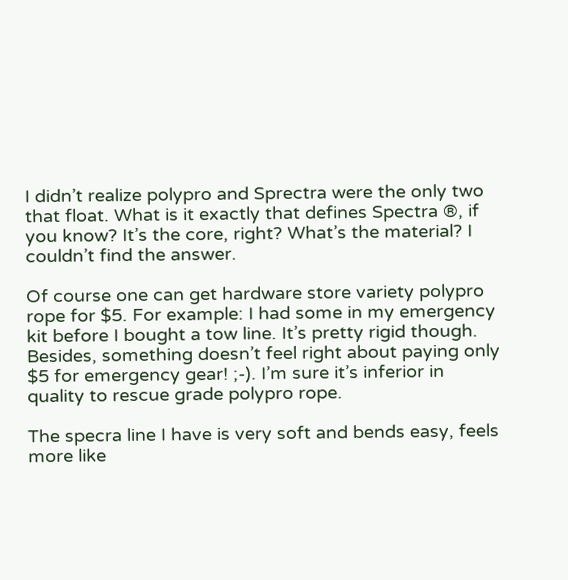I didn’t realize polypro and Sprectra were the only two that float. What is it exactly that defines Spectra ®, if you know? It’s the core, right? What’s the material? I couldn’t find the answer.

Of course one can get hardware store variety polypro rope for $5. For example: I had some in my emergency kit before I bought a tow line. It’s pretty rigid though. Besides, something doesn’t feel right about paying only $5 for emergency gear! ;-). I’m sure it’s inferior in quality to rescue grade polypro rope.

The specra line I have is very soft and bends easy, feels more like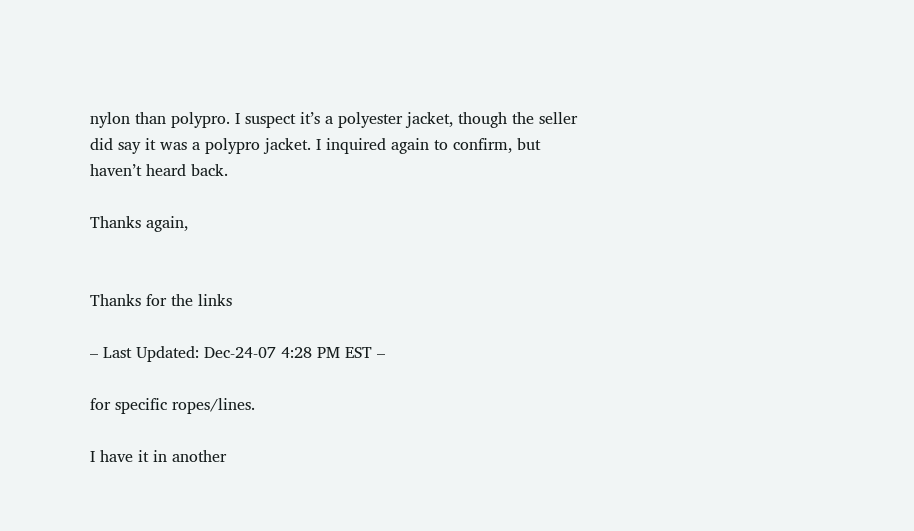nylon than polypro. I suspect it’s a polyester jacket, though the seller did say it was a polypro jacket. I inquired again to confirm, but haven’t heard back.

Thanks again,


Thanks for the links

– Last Updated: Dec-24-07 4:28 PM EST –

for specific ropes/lines.

I have it in another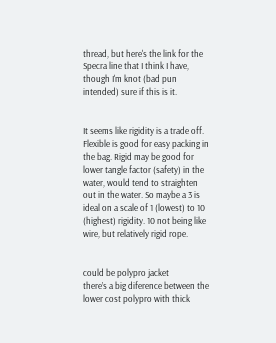thread, but here's the link for the Specra line that I think I have, though I'm knot (bad pun intended) sure if this is it.


It seems like rigidity is a trade off. Flexible is good for easy packing in the bag. Rigid may be good for lower tangle factor (safety) in the water, would tend to straighten out in the water. So maybe a 3 is ideal on a scale of 1 (lowest) to 10 (highest) rigidity. 10 not being like wire, but relatively rigid rope.


could be polypro jacket
there’s a big diference between the lower cost polypro with thick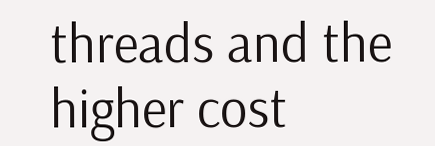threads and the higher cost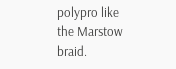polypro like the Marstow braid.